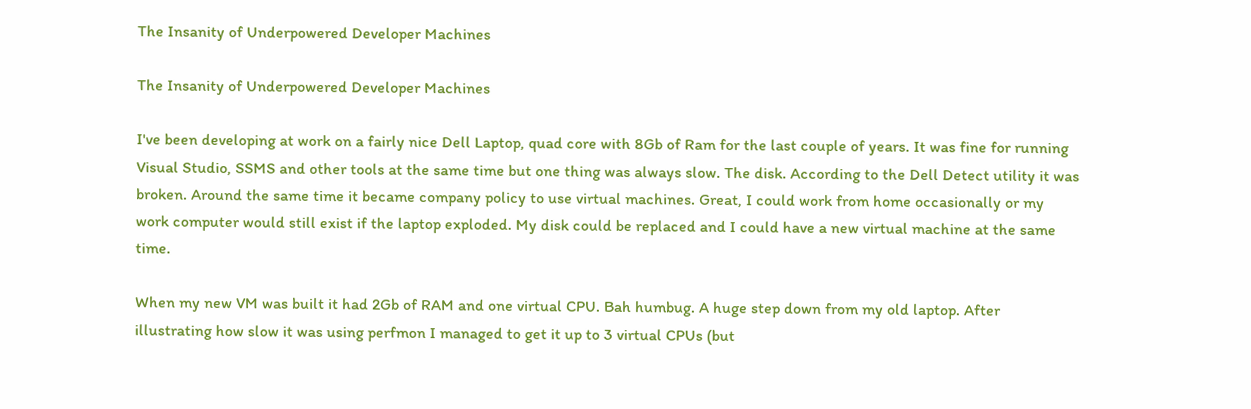The Insanity of Underpowered Developer Machines

The Insanity of Underpowered Developer Machines

I've been developing at work on a fairly nice Dell Laptop, quad core with 8Gb of Ram for the last couple of years. It was fine for running Visual Studio, SSMS and other tools at the same time but one thing was always slow. The disk. According to the Dell Detect utility it was broken. Around the same time it became company policy to use virtual machines. Great, I could work from home occasionally or my work computer would still exist if the laptop exploded. My disk could be replaced and I could have a new virtual machine at the same time.

When my new VM was built it had 2Gb of RAM and one virtual CPU. Bah humbug. A huge step down from my old laptop. After illustrating how slow it was using perfmon I managed to get it up to 3 virtual CPUs (but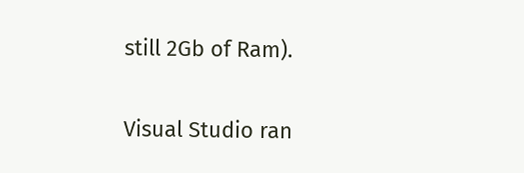still 2Gb of Ram).

Visual Studio ran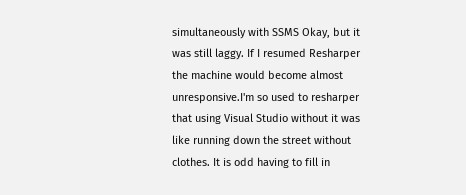simultaneously with SSMS Okay, but it was still laggy. If I resumed Resharper the machine would become almost unresponsive.I'm so used to resharper that using Visual Studio without it was like running down the street without clothes. It is odd having to fill in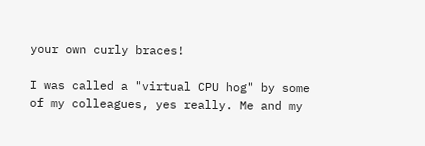your own curly braces!

I was called a "virtual CPU hog" by some of my colleagues, yes really. Me and my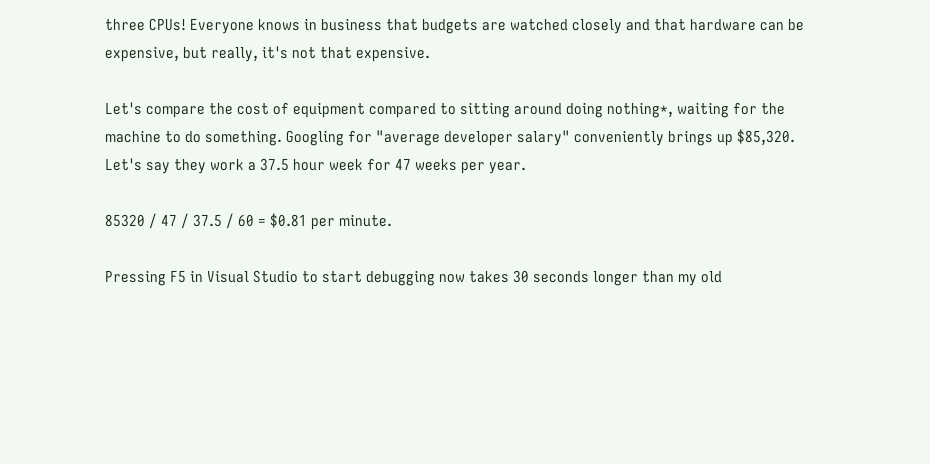three CPUs! Everyone knows in business that budgets are watched closely and that hardware can be expensive, but really, it's not that expensive.

Let's compare the cost of equipment compared to sitting around doing nothing*, waiting for the machine to do something. Googling for "average developer salary" conveniently brings up $85,320. Let's say they work a 37.5 hour week for 47 weeks per year.

85320 / 47 / 37.5 / 60 = $0.81 per minute.

Pressing F5 in Visual Studio to start debugging now takes 30 seconds longer than my old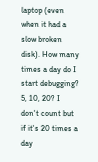laptop (even when it had a slow broken disk). How many times a day do I start debugging? 5, 10, 20? I don't count but if it's 20 times a day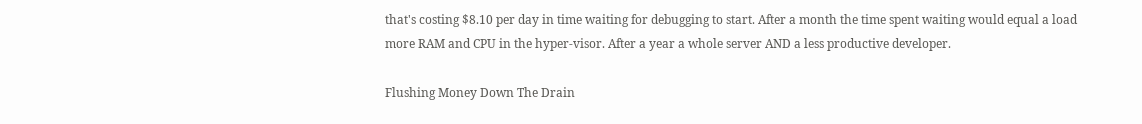that's costing $8.10 per day in time waiting for debugging to start. After a month the time spent waiting would equal a load more RAM and CPU in the hyper-visor. After a year a whole server AND a less productive developer.

Flushing Money Down The Drain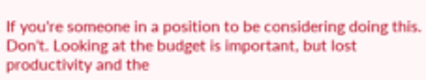If you're someone in a position to be considering doing this. Don't. Looking at the budget is important, but lost productivity and the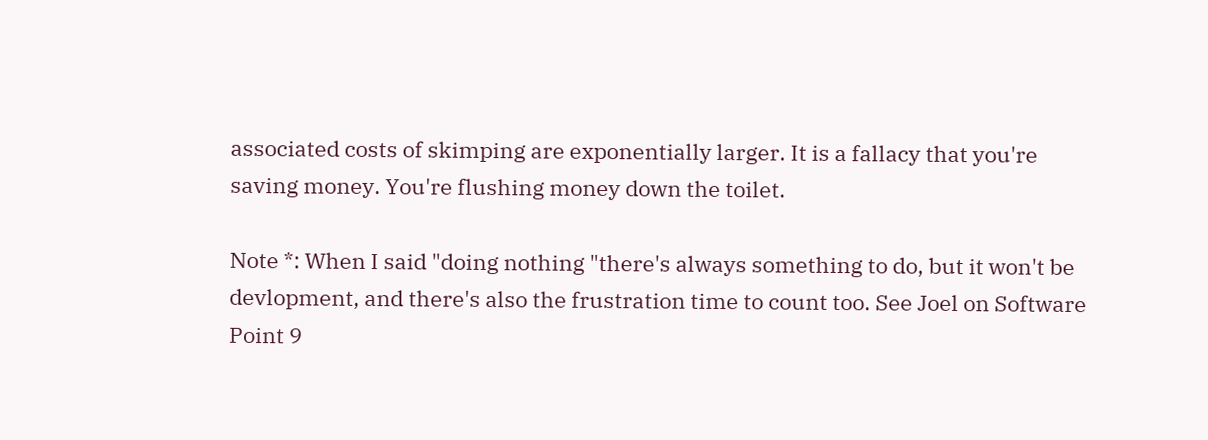associated costs of skimping are exponentially larger. It is a fallacy that you're saving money. You're flushing money down the toilet.

Note *: When I said "doing nothing "there's always something to do, but it won't be devlopment, and there's also the frustration time to count too. See Joel on Software Point 9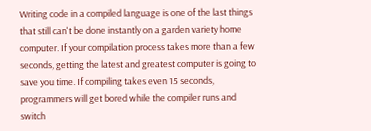Writing code in a compiled language is one of the last things that still can't be done instantly on a garden variety home computer. If your compilation process takes more than a few seconds, getting the latest and greatest computer is going to save you time. If compiling takes even 15 seconds, programmers will get bored while the compiler runs and switch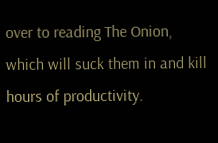over to reading The Onion, which will suck them in and kill hours of productivity.